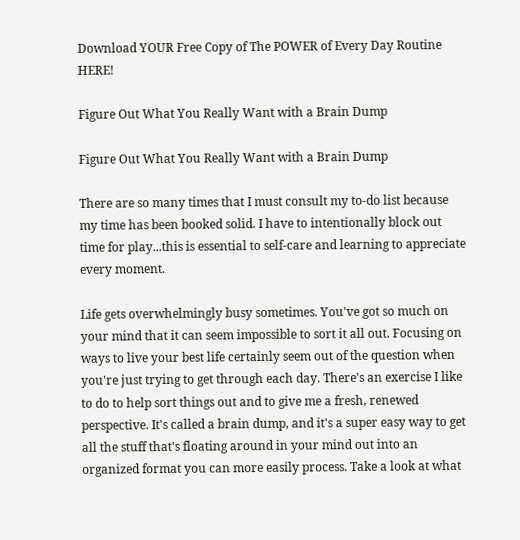Download YOUR Free Copy of The POWER of Every Day Routine HERE!

Figure Out What You Really Want with a Brain Dump

Figure Out What You Really Want with a Brain Dump

There are so many times that I must consult my to-do list because my time has been booked solid. I have to intentionally block out time for play...this is essential to self-care and learning to appreciate every moment.

Life gets overwhelmingly busy sometimes. You've got so much on your mind that it can seem impossible to sort it all out. Focusing on ways to live your best life certainly seem out of the question when you're just trying to get through each day. There's an exercise I like to do to help sort things out and to give me a fresh, renewed perspective. It's called a brain dump, and it's a super easy way to get all the stuff that's floating around in your mind out into an organized format you can more easily process. Take a look at what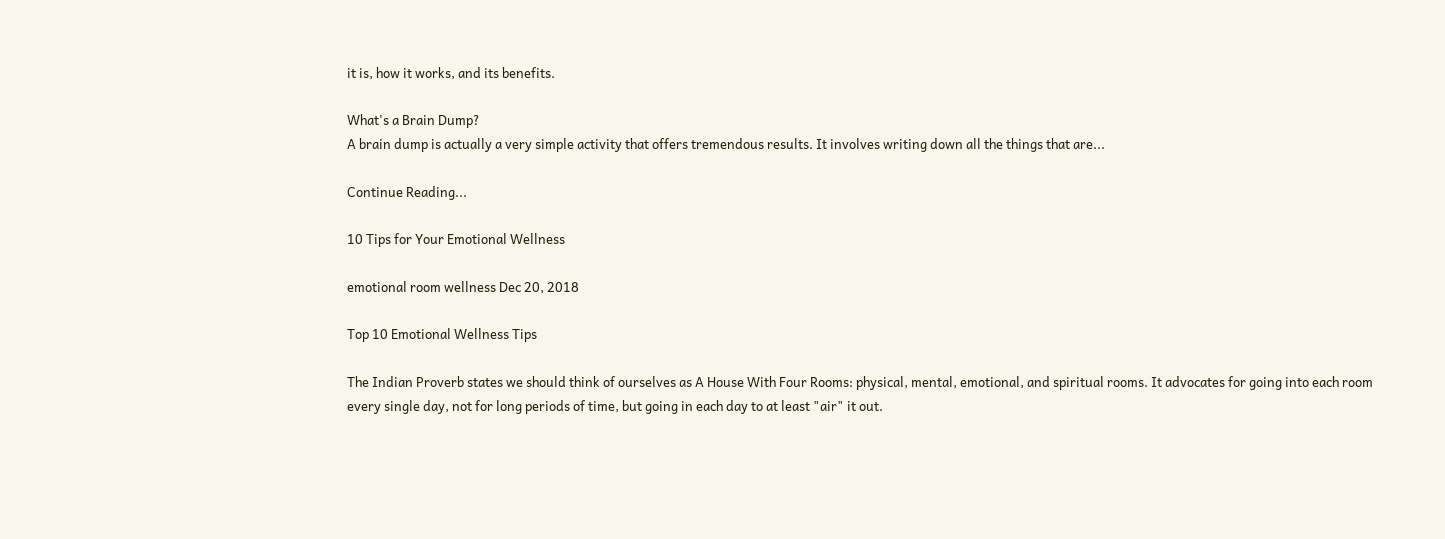it is, how it works, and its benefits.

What's a Brain Dump?
A brain dump is actually a very simple activity that offers tremendous results. It involves writing down all the things that are...

Continue Reading...

10 Tips for Your Emotional Wellness

emotional room wellness Dec 20, 2018

Top 10 Emotional Wellness Tips

The Indian Proverb states we should think of ourselves as A House With Four Rooms: physical, mental, emotional, and spiritual rooms. It advocates for going into each room every single day, not for long periods of time, but going in each day to at least "air" it out.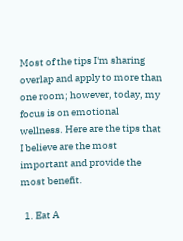Most of the tips I'm sharing overlap and apply to more than one room; however, today, my focus is on emotional wellness. Here are the tips that I believe are the most important and provide the most benefit.

  1. Eat A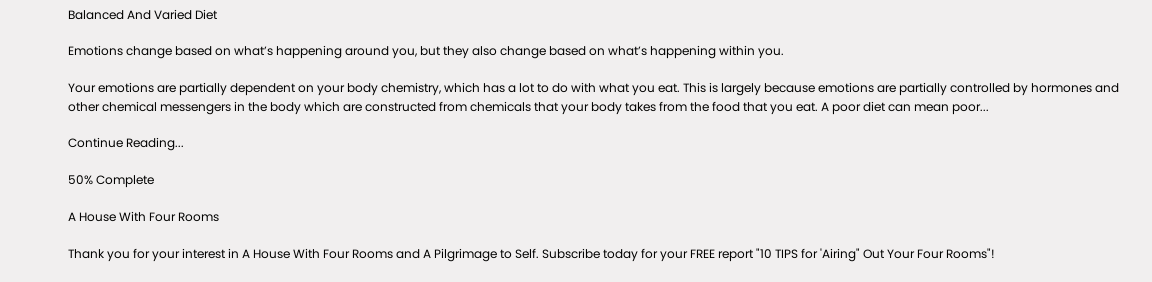Balanced And Varied Diet

Emotions change based on what’s happening around you, but they also change based on what’s happening within you.

Your emotions are partially dependent on your body chemistry, which has a lot to do with what you eat. This is largely because emotions are partially controlled by hormones and other chemical messengers in the body which are constructed from chemicals that your body takes from the food that you eat. A poor diet can mean poor...

Continue Reading...

50% Complete

A House With Four Rooms

Thank you for your interest in A House With Four Rooms and A Pilgrimage to Self. Subscribe today for your FREE report "10 TIPS for 'Airing" Out Your Four Rooms"!